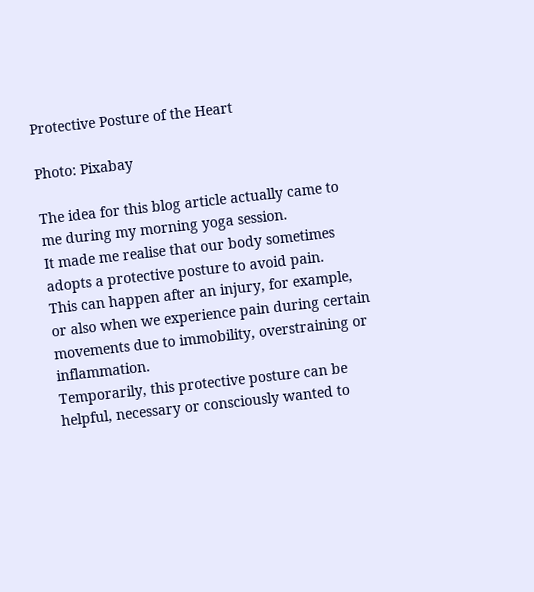Protective Posture of the Heart

Photo: Pixabay

The idea for this blog article actually came to me during my morning yoga session.
It made me realise that our body sometimes adopts a protective posture to avoid pain.
This can happen after an injury, for example, or also when we experience pain during certain movements due to immobility, overstraining or inflammation.
Temporarily, this protective posture can be helpful, necessary or consciously wanted to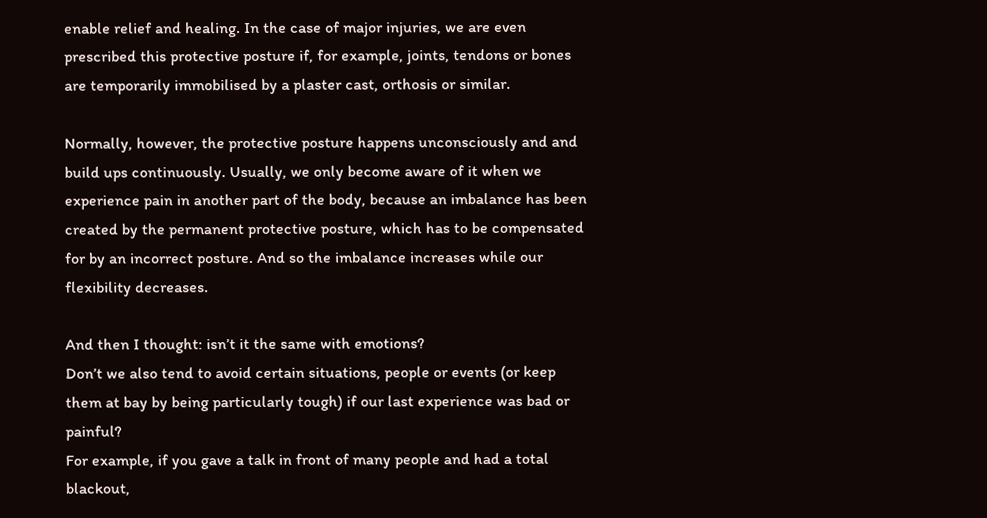enable relief and healing. In the case of major injuries, we are even prescribed this protective posture if, for example, joints, tendons or bones are temporarily immobilised by a plaster cast, orthosis or similar.

Normally, however, the protective posture happens unconsciously and and build ups continuously. Usually, we only become aware of it when we experience pain in another part of the body, because an imbalance has been created by the permanent protective posture, which has to be compensated for by an incorrect posture. And so the imbalance increases while our flexibility decreases.

And then I thought: isn’t it the same with emotions?
Don’t we also tend to avoid certain situations, people or events (or keep them at bay by being particularly tough) if our last experience was bad or painful?
For example, if you gave a talk in front of many people and had a total blackout,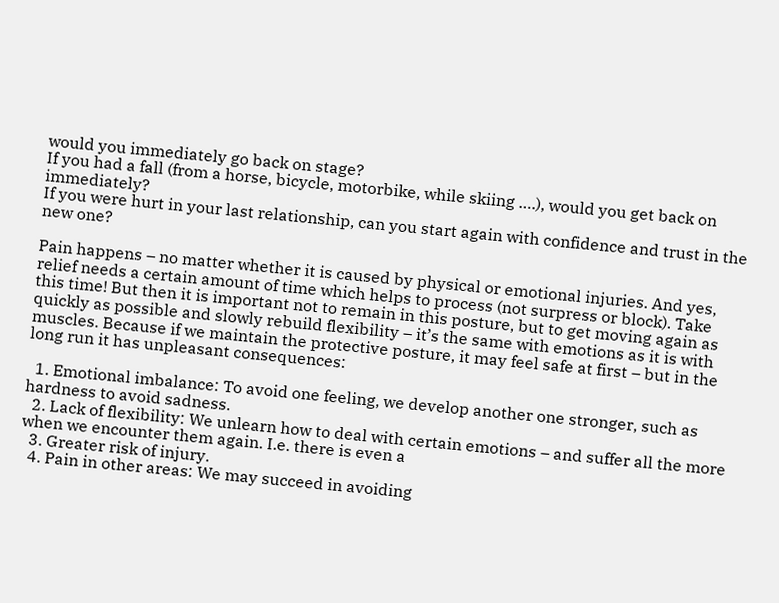would you immediately go back on stage?
If you had a fall (from a horse, bicycle, motorbike, while skiing ….), would you get back on immediately?
If you were hurt in your last relationship, can you start again with confidence and trust in the new one?

Pain happens – no matter whether it is caused by physical or emotional injuries. And yes, relief needs a certain amount of time which helps to process (not surpress or block). Take this time! But then it is important not to remain in this posture, but to get moving again as quickly as possible and slowly rebuild flexibility – it’s the same with emotions as it is with muscles. Because if we maintain the protective posture, it may feel safe at first – but in the long run it has unpleasant consequences:

  1. Emotional imbalance: To avoid one feeling, we develop another one stronger, such as hardness to avoid sadness.
  2. Lack of flexibility: We unlearn how to deal with certain emotions – and suffer all the more when we encounter them again. I.e. there is even a
  3. Greater risk of injury.
  4. Pain in other areas: We may succeed in avoiding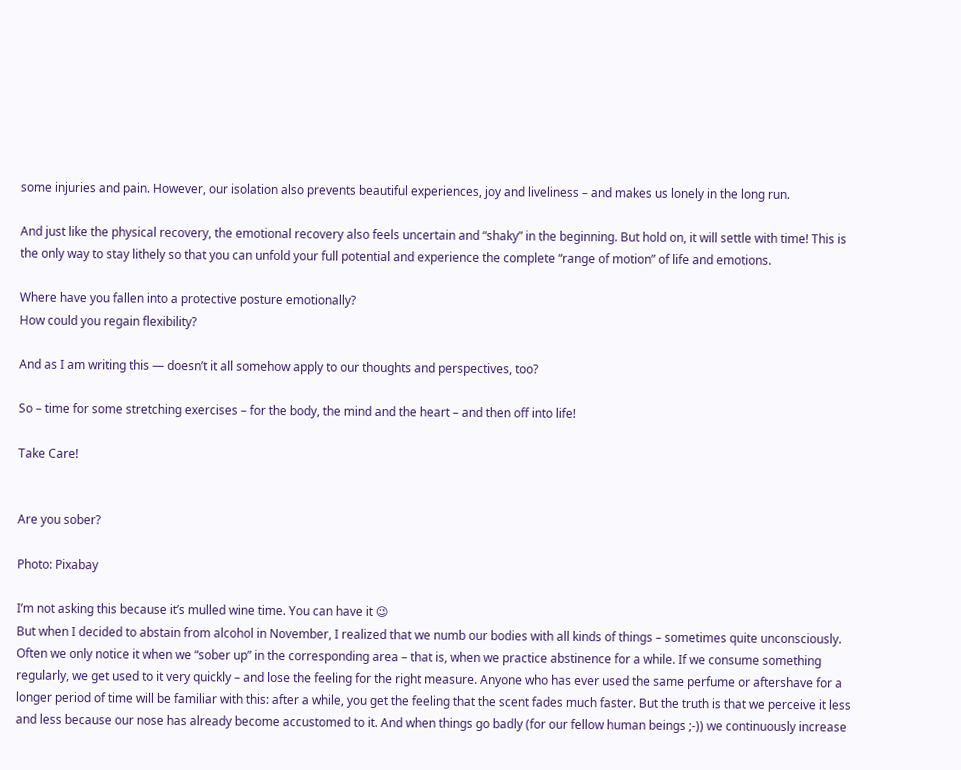some injuries and pain. However, our isolation also prevents beautiful experiences, joy and liveliness – and makes us lonely in the long run.

And just like the physical recovery, the emotional recovery also feels uncertain and “shaky” in the beginning. But hold on, it will settle with time! This is the only way to stay lithely so that you can unfold your full potential and experience the complete “range of motion” of life and emotions.

Where have you fallen into a protective posture emotionally?
How could you regain flexibility?

And as I am writing this — doesn’t it all somehow apply to our thoughts and perspectives, too?

So – time for some stretching exercises – for the body, the mind and the heart – and then off into life!

Take Care!


Are you sober?

Photo: Pixabay

I’m not asking this because it’s mulled wine time. You can have it 😉
But when I decided to abstain from alcohol in November, I realized that we numb our bodies with all kinds of things – sometimes quite unconsciously.
Often we only notice it when we “sober up” in the corresponding area – that is, when we practice abstinence for a while. If we consume something regularly, we get used to it very quickly – and lose the feeling for the right measure. Anyone who has ever used the same perfume or aftershave for a longer period of time will be familiar with this: after a while, you get the feeling that the scent fades much faster. But the truth is that we perceive it less and less because our nose has already become accustomed to it. And when things go badly (for our fellow human beings ;-)) we continuously increase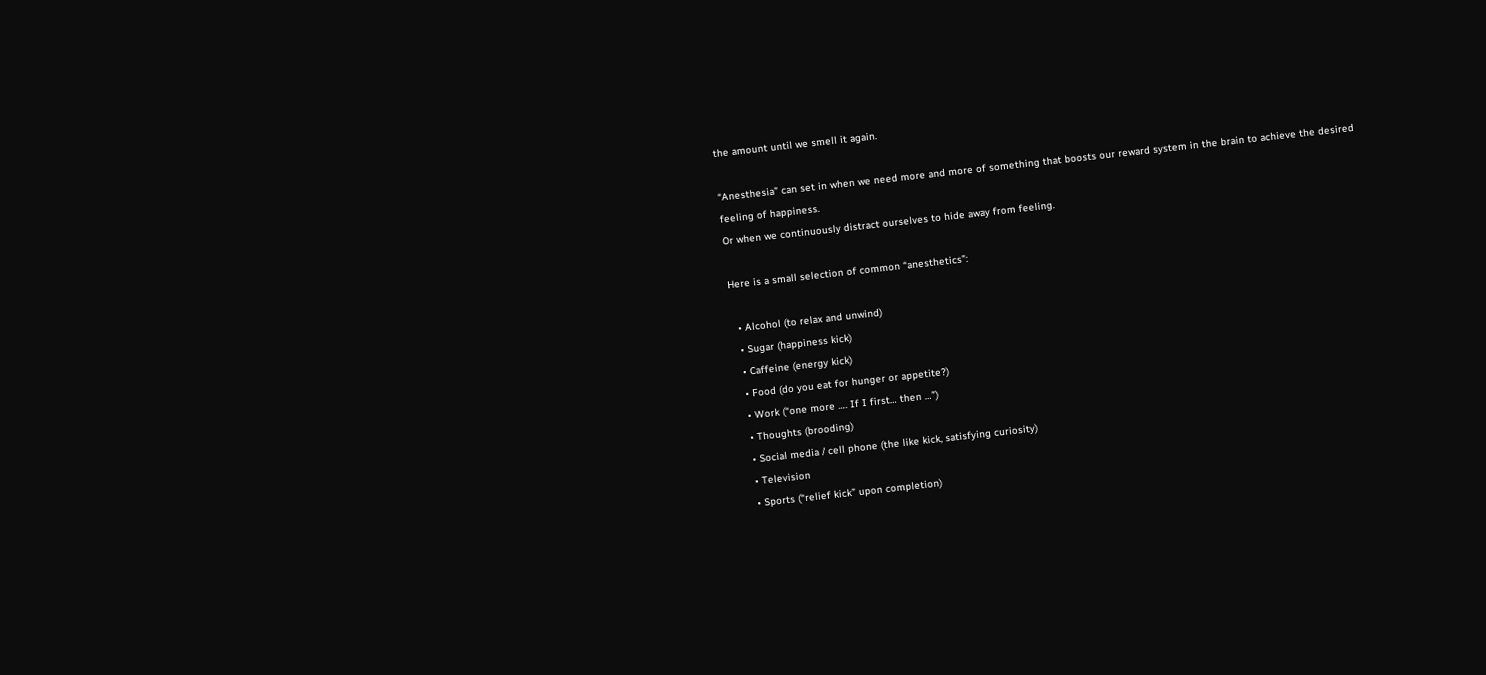the amount until we smell it again.

“Anesthesia” can set in when we need more and more of something that boosts our reward system in the brain to achieve the desired feeling of happiness.
Or when we continuously distract ourselves to hide away from feeling.

Here is a small selection of common “anesthetics”:

  • Alcohol (to relax and unwind)
  • Sugar (happiness kick)
  • Caffeine (energy kick)
  • Food (do you eat for hunger or appetite?)
  • Work (“one more …. If I first… then …”)
  • Thoughts (brooding)
  • Social media / cell phone (the like kick, satisfying curiosity)
  • Television
  • Sports (“relief kick” upon completion)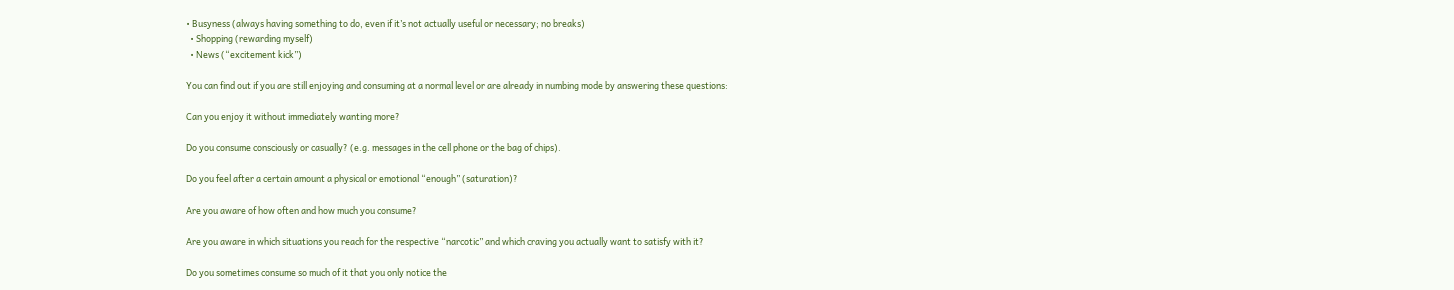• Busyness (always having something to do, even if it’s not actually useful or necessary; no breaks)
  • Shopping (rewarding myself)
  • News (“excitement kick”)

You can find out if you are still enjoying and consuming at a normal level or are already in numbing mode by answering these questions:

Can you enjoy it without immediately wanting more?

Do you consume consciously or casually? (e.g. messages in the cell phone or the bag of chips).

Do you feel after a certain amount a physical or emotional “enough” (saturation)?

Are you aware of how often and how much you consume?

Are you aware in which situations you reach for the respective “narcotic” and which craving you actually want to satisfy with it?

Do you sometimes consume so much of it that you only notice the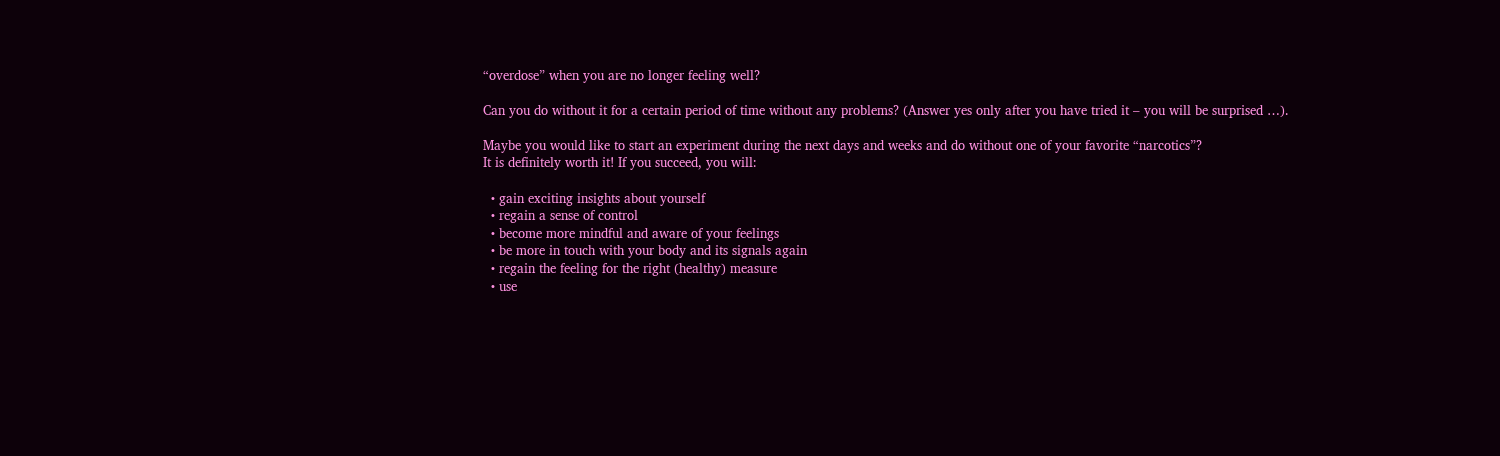“overdose” when you are no longer feeling well?

Can you do without it for a certain period of time without any problems? (Answer yes only after you have tried it – you will be surprised …).

Maybe you would like to start an experiment during the next days and weeks and do without one of your favorite “narcotics”?
It is definitely worth it! If you succeed, you will:

  • gain exciting insights about yourself
  • regain a sense of control
  • become more mindful and aware of your feelings
  • be more in touch with your body and its signals again
  • regain the feeling for the right (healthy) measure
  • use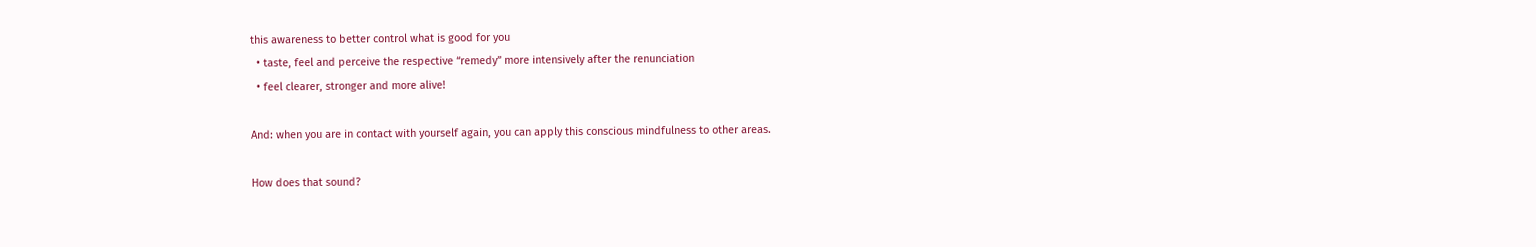this awareness to better control what is good for you
  • taste, feel and perceive the respective “remedy” more intensively after the renunciation
  • feel clearer, stronger and more alive!

And: when you are in contact with yourself again, you can apply this conscious mindfulness to other areas.

How does that sound?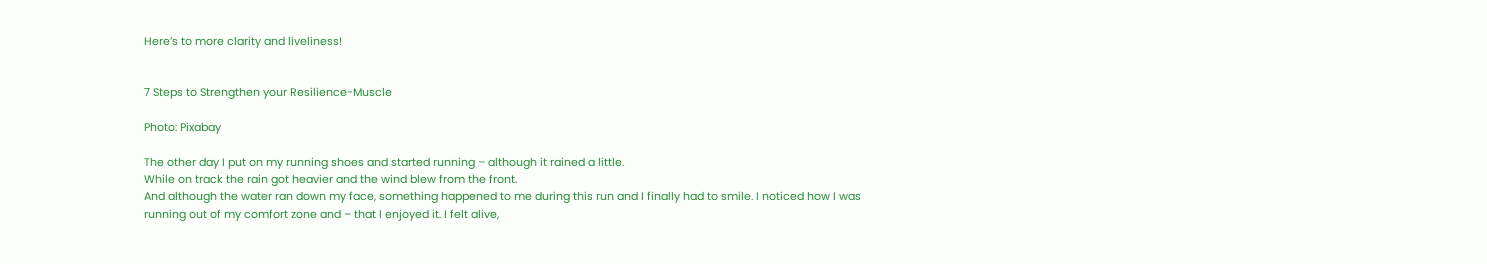Here’s to more clarity and liveliness!


7 Steps to Strengthen your Resilience-Muscle

Photo: Pixabay

The other day I put on my running shoes and started running – although it rained a little.
While on track the rain got heavier and the wind blew from the front.
And although the water ran down my face, something happened to me during this run and I finally had to smile. I noticed how I was running out of my comfort zone and – that I enjoyed it. I felt alive,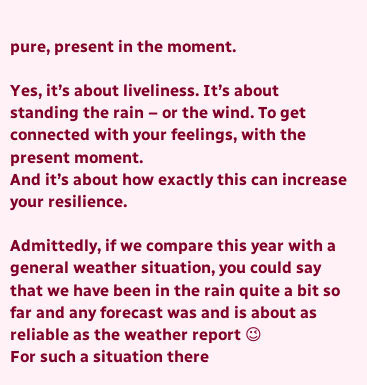pure, present in the moment.

Yes, it’s about liveliness. It’s about standing the rain – or the wind. To get connected with your feelings, with the present moment.
And it’s about how exactly this can increase your resilience.

Admittedly, if we compare this year with a general weather situation, you could say that we have been in the rain quite a bit so far and any forecast was and is about as reliable as the weather report 😉
For such a situation there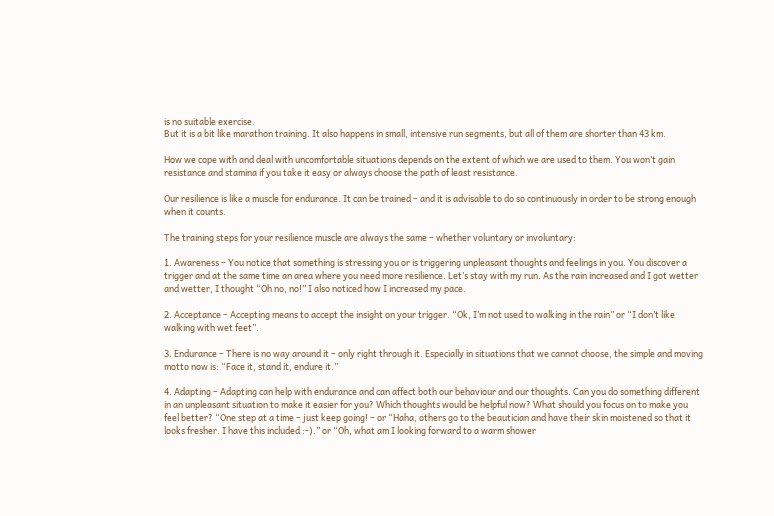is no suitable exercise.
But it is a bit like marathon training. It also happens in small, intensive run segments, but all of them are shorter than 43 km.

How we cope with and deal with uncomfortable situations depends on the extent of which we are used to them. You won’t gain resistance and stamina if you take it easy or always choose the path of least resistance.

Our resilience is like a muscle for endurance. It can be trained – and it is advisable to do so continuously in order to be strong enough when it counts.

The training steps for your resilience muscle are always the same – whether voluntary or involuntary:

1. Awareness – You notice that something is stressing you or is triggering unpleasant thoughts and feelings in you. You discover a trigger and at the same time an area where you need more resilience. Let’s stay with my run. As the rain increased and I got wetter and wetter, I thought “Oh no, no!” I also noticed how I increased my pace.

2. Acceptance – Accepting means to accept the insight on your trigger. “Ok, I’m not used to walking in the rain” or “I don’t like walking with wet feet”.

3. Endurance – There is no way around it – only right through it. Especially in situations that we cannot choose, the simple and moving motto now is: “Face it, stand it, endure it.”

4. Adapting – Adapting can help with endurance and can affect both our behaviour and our thoughts. Can you do something different in an unpleasant situation to make it easier for you? Which thoughts would be helpful now? What should you focus on to make you feel better? “One step at a time – just keep going! – or “Haha, others go to the beautician and have their skin moistened so that it looks fresher. I have this included :-).” or “Oh, what am I looking forward to a warm shower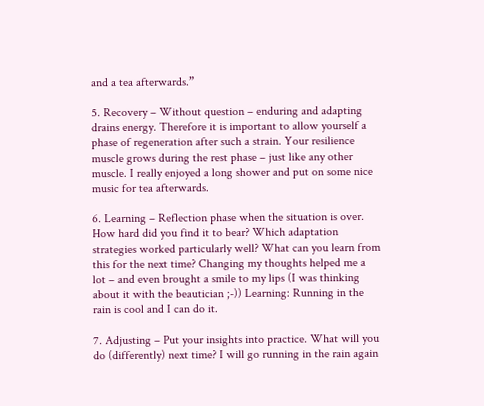and a tea afterwards.”

5. Recovery – Without question – enduring and adapting drains energy. Therefore it is important to allow yourself a phase of regeneration after such a strain. Your resilience muscle grows during the rest phase – just like any other muscle. I really enjoyed a long shower and put on some nice music for tea afterwards.

6. Learning – Reflection phase when the situation is over. How hard did you find it to bear? Which adaptation strategies worked particularly well? What can you learn from this for the next time? Changing my thoughts helped me a lot – and even brought a smile to my lips (I was thinking about it with the beautician ;-)) Learning: Running in the rain is cool and I can do it.

7. Adjusting – Put your insights into practice. What will you do (differently) next time? I will go running in the rain again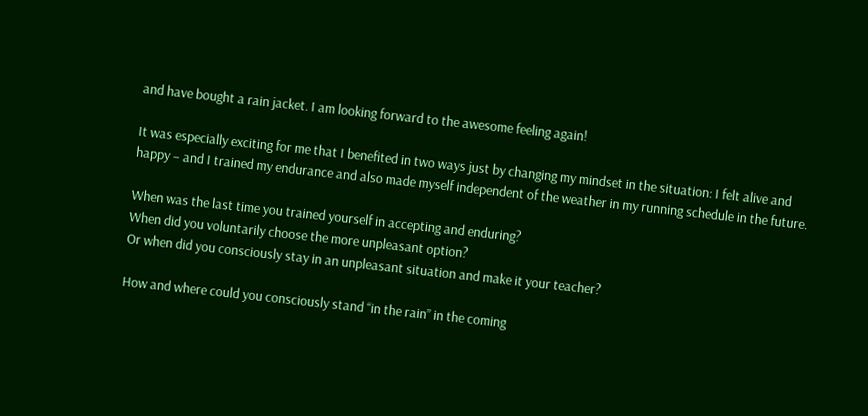and have bought a rain jacket. I am looking forward to the awesome feeling again!

It was especially exciting for me that I benefited in two ways just by changing my mindset in the situation: I felt alive and happy – and I trained my endurance and also made myself independent of the weather in my running schedule in the future.

When was the last time you trained yourself in accepting and enduring?
When did you voluntarily choose the more unpleasant option?
Or when did you consciously stay in an unpleasant situation and make it your teacher?

How and where could you consciously stand “in the rain” in the coming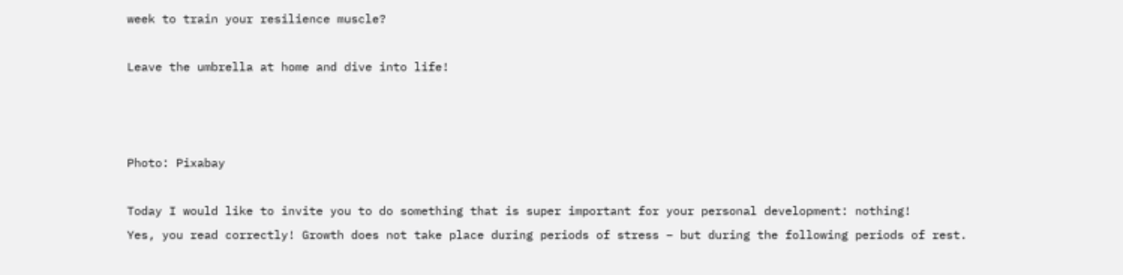week to train your resilience muscle?

Leave the umbrella at home and dive into life!



Photo: Pixabay

Today I would like to invite you to do something that is super important for your personal development: nothing!
Yes, you read correctly! Growth does not take place during periods of stress – but during the following periods of rest.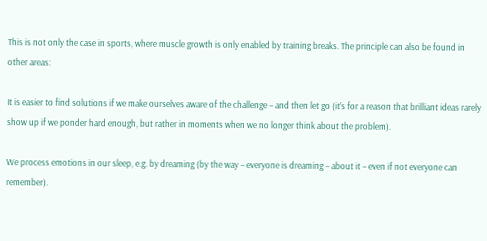This is not only the case in sports, where muscle growth is only enabled by training breaks. The principle can also be found in other areas:

It is easier to find solutions if we make ourselves aware of the challenge – and then let go (it’s for a reason that brilliant ideas rarely show up if we ponder hard enough, but rather in moments when we no longer think about the problem).

We process emotions in our sleep, e.g. by dreaming (by the way – everyone is dreaming – about it – even if not everyone can remember).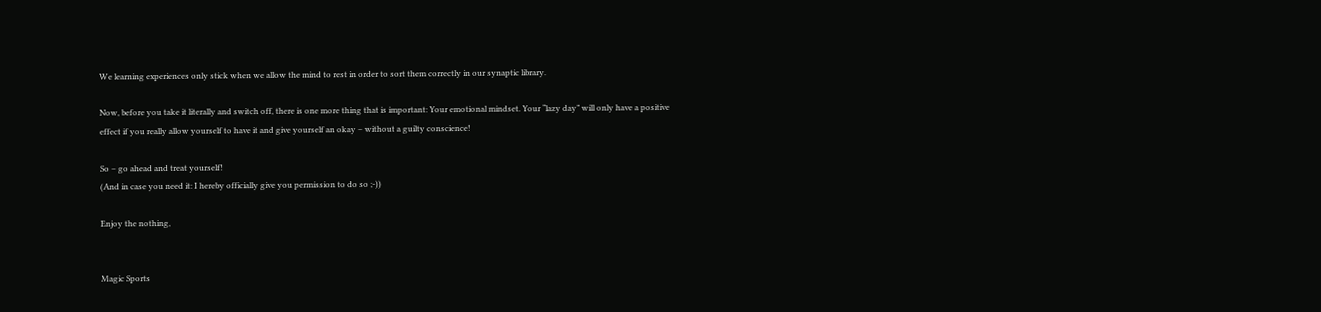We learning experiences only stick when we allow the mind to rest in order to sort them correctly in our synaptic library.

Now, before you take it literally and switch off, there is one more thing that is important: Your emotional mindset. Your “lazy day” will only have a positive effect if you really allow yourself to have it and give yourself an okay – without a guilty conscience!

So – go ahead and treat yourself!
(And in case you need it: I hereby officially give you permission to do so ;-))

Enjoy the nothing,


Magic Sports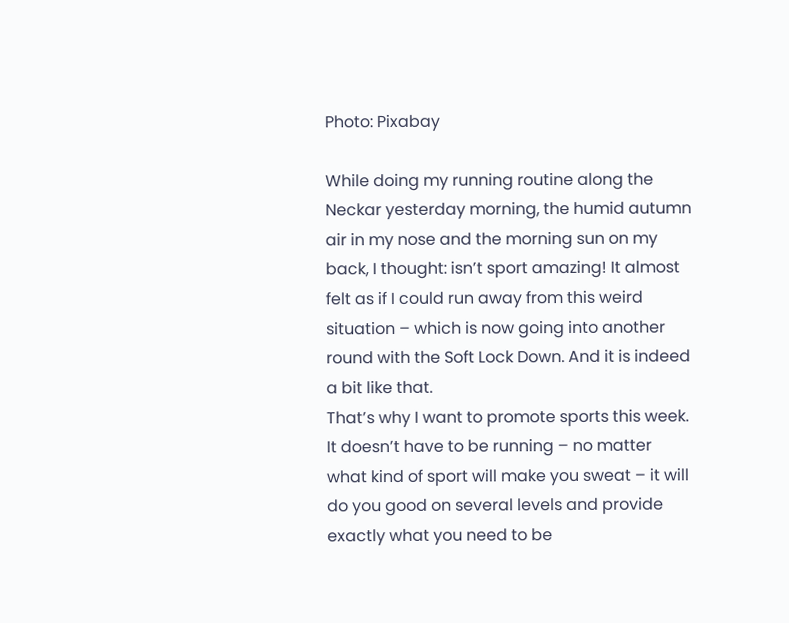Photo: Pixabay

While doing my running routine along the Neckar yesterday morning, the humid autumn air in my nose and the morning sun on my back, I thought: isn’t sport amazing! It almost felt as if I could run away from this weird situation – which is now going into another round with the Soft Lock Down. And it is indeed a bit like that.
That’s why I want to promote sports this week.
It doesn’t have to be running – no matter what kind of sport will make you sweat – it will do you good on several levels and provide exactly what you need to be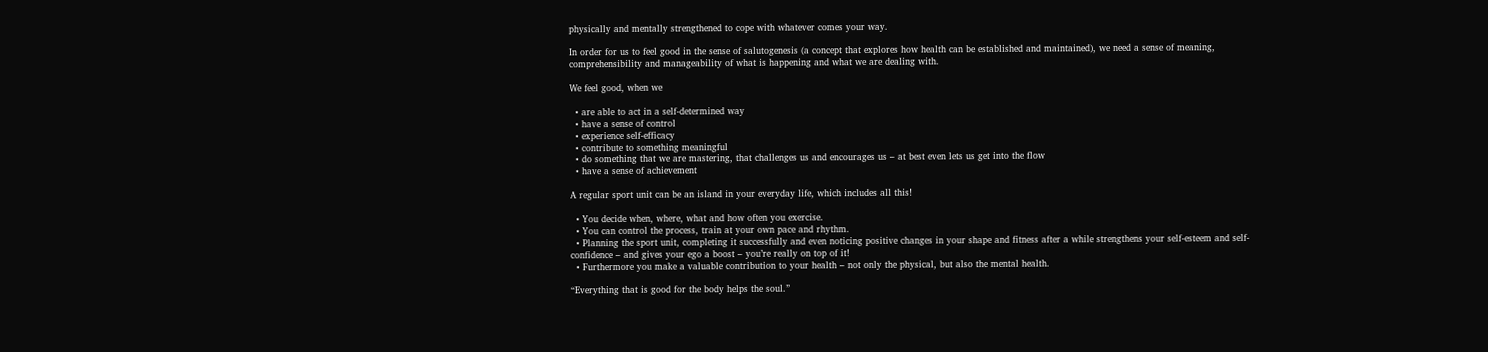physically and mentally strengthened to cope with whatever comes your way.

In order for us to feel good in the sense of salutogenesis (a concept that explores how health can be established and maintained), we need a sense of meaning, comprehensibility and manageability of what is happening and what we are dealing with.

We feel good, when we

  • are able to act in a self-determined way
  • have a sense of control
  • experience self-efficacy
  • contribute to something meaningful
  • do something that we are mastering, that challenges us and encourages us – at best even lets us get into the flow
  • have a sense of achievement

A regular sport unit can be an island in your everyday life, which includes all this!

  • You decide when, where, what and how often you exercise.
  • You can control the process, train at your own pace and rhythm.
  • Planning the sport unit, completing it successfully and even noticing positive changes in your shape and fitness after a while strengthens your self-esteem and self-confidence – and gives your ego a boost – you’re really on top of it!
  • Furthermore you make a valuable contribution to your health – not only the physical, but also the mental health.

“Everything that is good for the body helps the soul.”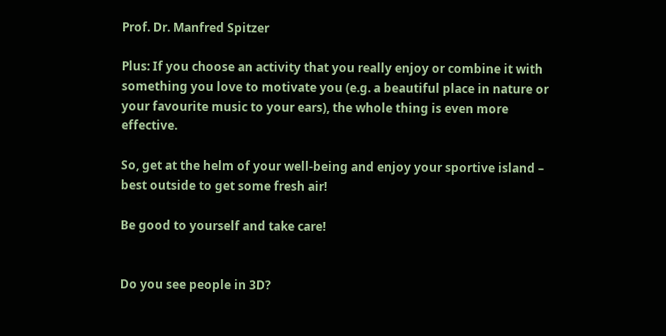Prof. Dr. Manfred Spitzer

Plus: If you choose an activity that you really enjoy or combine it with something you love to motivate you (e.g. a beautiful place in nature or your favourite music to your ears), the whole thing is even more effective.

So, get at the helm of your well-being and enjoy your sportive island – best outside to get some fresh air!

Be good to yourself and take care!


Do you see people in 3D?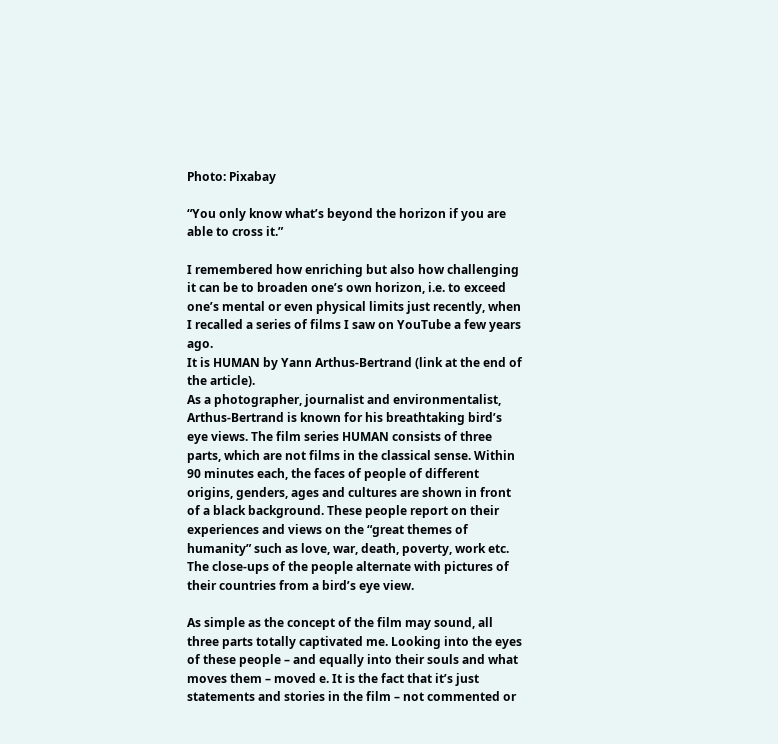Photo: Pixabay

“You only know what’s beyond the horizon if you are able to cross it.”

I remembered how enriching but also how challenging it can be to broaden one’s own horizon, i.e. to exceed one’s mental or even physical limits just recently, when I recalled a series of films I saw on YouTube a few years ago.
It is HUMAN by Yann Arthus-Bertrand (link at the end of the article).
As a photographer, journalist and environmentalist, Arthus-Bertrand is known for his breathtaking bird’s eye views. The film series HUMAN consists of three parts, which are not films in the classical sense. Within 90 minutes each, the faces of people of different origins, genders, ages and cultures are shown in front of a black background. These people report on their experiences and views on the “great themes of humanity” such as love, war, death, poverty, work etc. The close-ups of the people alternate with pictures of their countries from a bird’s eye view.

As simple as the concept of the film may sound, all three parts totally captivated me. Looking into the eyes of these people – and equally into their souls and what moves them – moved e. It is the fact that it’s just statements and stories in the film – not commented or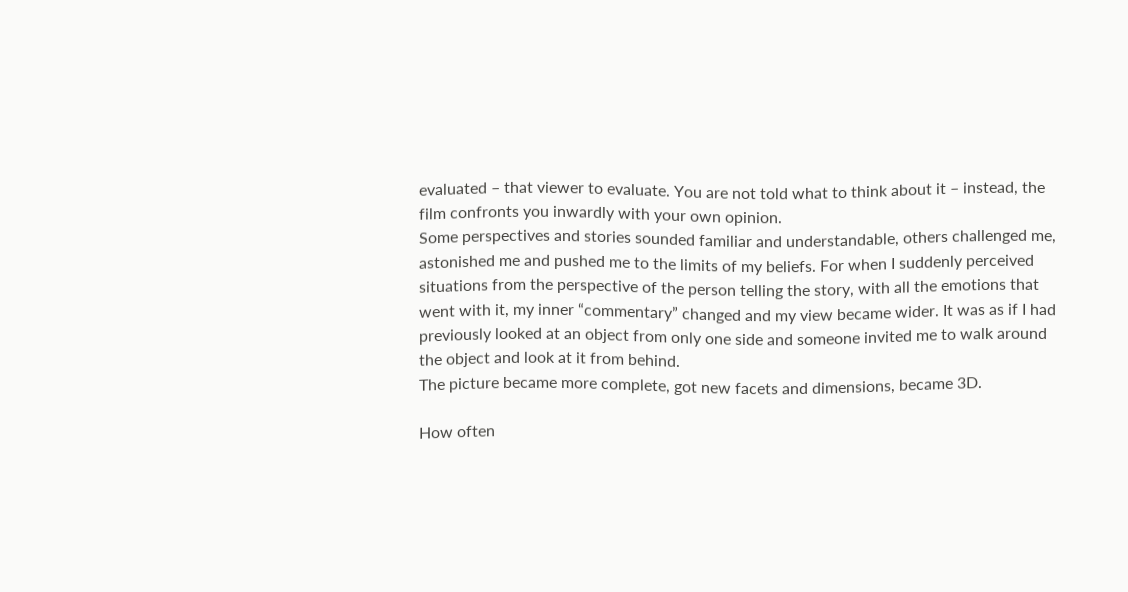evaluated – that viewer to evaluate. You are not told what to think about it – instead, the film confronts you inwardly with your own opinion.
Some perspectives and stories sounded familiar and understandable, others challenged me, astonished me and pushed me to the limits of my beliefs. For when I suddenly perceived situations from the perspective of the person telling the story, with all the emotions that went with it, my inner “commentary” changed and my view became wider. It was as if I had previously looked at an object from only one side and someone invited me to walk around the object and look at it from behind.
The picture became more complete, got new facets and dimensions, became 3D.

How often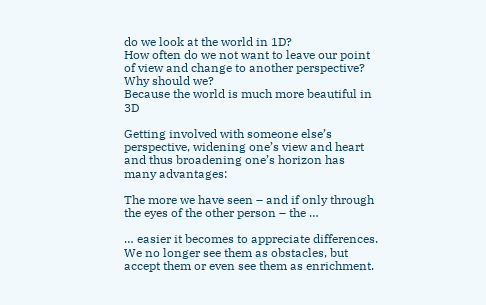do we look at the world in 1D?
How often do we not want to leave our point of view and change to another perspective?
Why should we?
Because the world is much more beautiful in 3D

Getting involved with someone else’s perspective, widening one’s view and heart and thus broadening one’s horizon has many advantages:

The more we have seen – and if only through the eyes of the other person – the …

… easier it becomes to appreciate differences. We no longer see them as obstacles, but accept them or even see them as enrichment.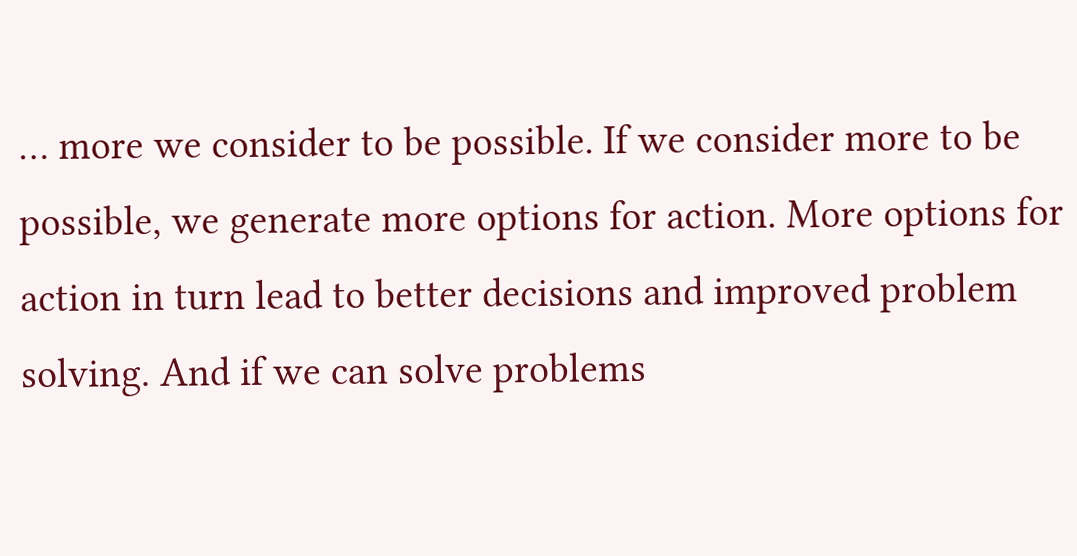… more we consider to be possible. If we consider more to be possible, we generate more options for action. More options for action in turn lead to better decisions and improved problem solving. And if we can solve problems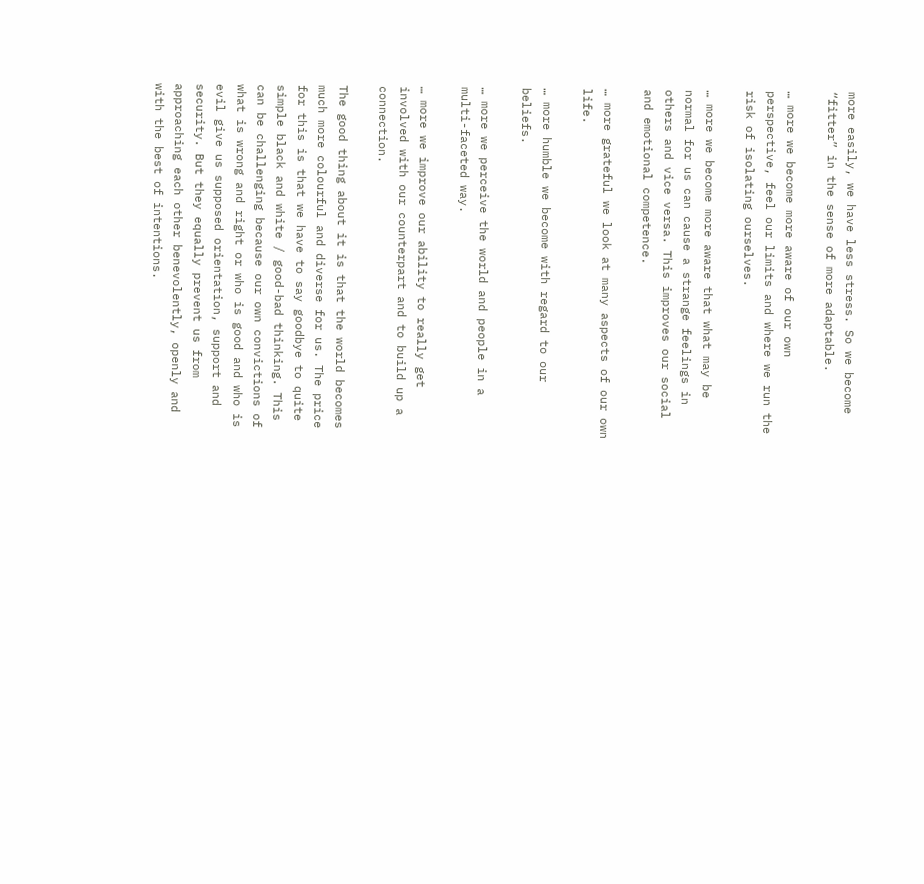more easily, we have less stress. So we become “fitter” in the sense of more adaptable.

… more we become more aware of our own perspective, feel our limits and where we run the risk of isolating ourselves.

… more we become more aware that what may be normal for us can cause a strange feelings in others and vice versa. This improves our social and emotional competence.

… more grateful we look at many aspects of our own life.

… more humble we become with regard to our beliefs.

… more we perceive the world and people in a multi-faceted way.

… more we improve our ability to really get involved with our counterpart and to build up a connection.

The good thing about it is that the world becomes much more colourful and diverse for us. The price for this is that we have to say goodbye to quite simple black and white / good-bad thinking. This can be challenging because our own convictions of what is wrong and right or who is good and who is evil give us supposed orientation, support and security. But they equally prevent us from approaching each other benevolently, openly and with the best of intentions.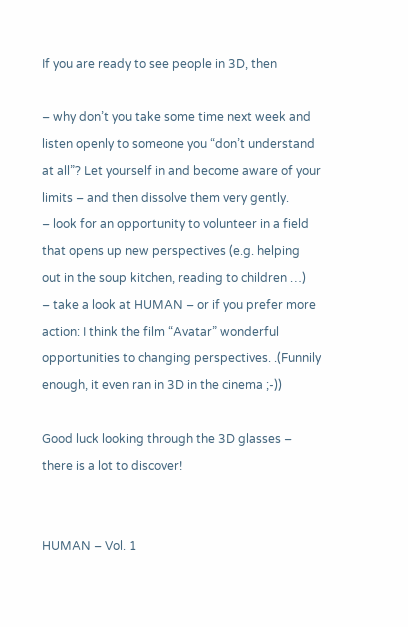If you are ready to see people in 3D, then

– why don’t you take some time next week and listen openly to someone you “don’t understand at all”? Let yourself in and become aware of your limits – and then dissolve them very gently.
– look for an opportunity to volunteer in a field that opens up new perspectives (e.g. helping out in the soup kitchen, reading to children …)
– take a look at HUMAN – or if you prefer more action: I think the film “Avatar” wonderful opportunities to changing perspectives. .(Funnily enough, it even ran in 3D in the cinema ;-))

Good luck looking through the 3D glasses – there is a lot to discover!


HUMAN – Vol. 1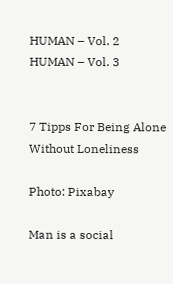HUMAN – Vol. 2
HUMAN – Vol. 3


7 Tipps For Being Alone Without Loneliness

Photo: Pixabay

Man is a social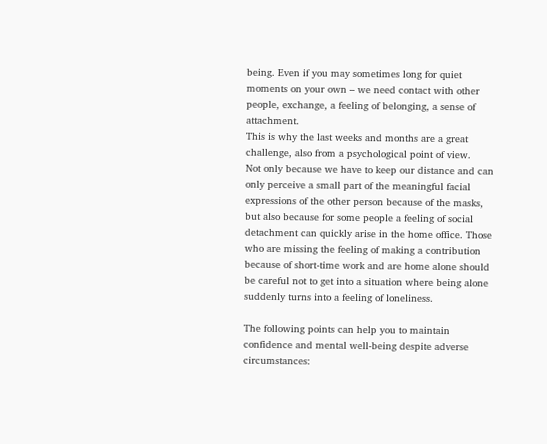being. Even if you may sometimes long for quiet moments on your own – we need contact with other people, exchange, a feeling of belonging, a sense of attachment.
This is why the last weeks and months are a great challenge, also from a psychological point of view.
Not only because we have to keep our distance and can only perceive a small part of the meaningful facial expressions of the other person because of the masks, but also because for some people a feeling of social detachment can quickly arise in the home office. Those who are missing the feeling of making a contribution because of short-time work and are home alone should be careful not to get into a situation where being alone suddenly turns into a feeling of loneliness.

The following points can help you to maintain confidence and mental well-being despite adverse circumstances: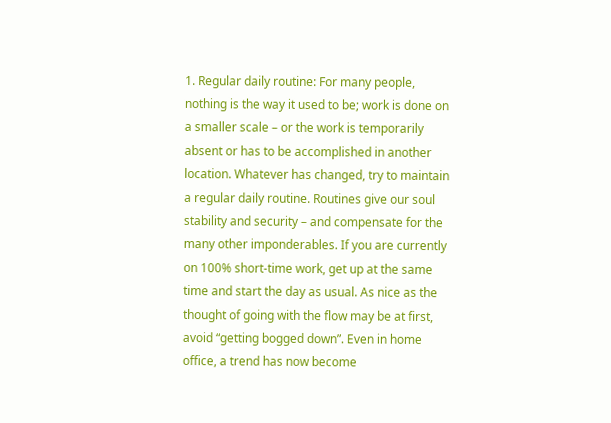1. Regular daily routine: For many people, nothing is the way it used to be; work is done on a smaller scale – or the work is temporarily absent or has to be accomplished in another location. Whatever has changed, try to maintain a regular daily routine. Routines give our soul stability and security – and compensate for the many other imponderables. If you are currently on 100% short-time work, get up at the same time and start the day as usual. As nice as the thought of going with the flow may be at first, avoid “getting bogged down”. Even in home office, a trend has now become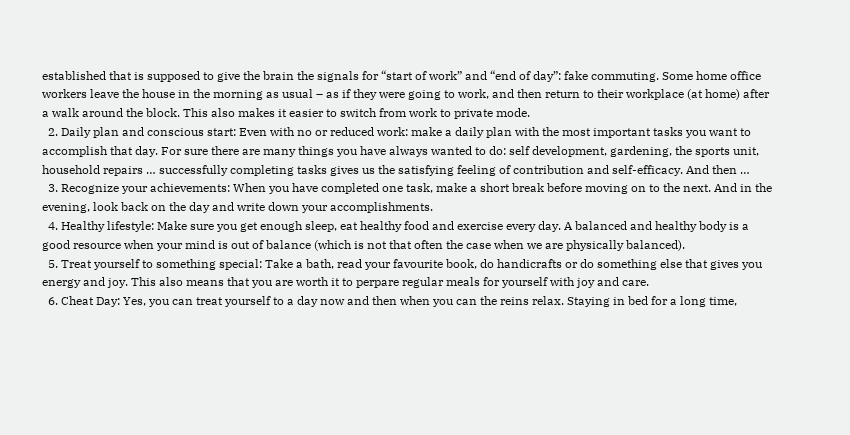established that is supposed to give the brain the signals for “start of work” and “end of day”: fake commuting. Some home office workers leave the house in the morning as usual – as if they were going to work, and then return to their workplace (at home) after a walk around the block. This also makes it easier to switch from work to private mode.
  2. Daily plan and conscious start: Even with no or reduced work: make a daily plan with the most important tasks you want to accomplish that day. For sure there are many things you have always wanted to do: self development, gardening, the sports unit, household repairs … successfully completing tasks gives us the satisfying feeling of contribution and self-efficacy. And then …
  3. Recognize your achievements: When you have completed one task, make a short break before moving on to the next. And in the evening, look back on the day and write down your accomplishments.
  4. Healthy lifestyle: Make sure you get enough sleep, eat healthy food and exercise every day. A balanced and healthy body is a good resource when your mind is out of balance (which is not that often the case when we are physically balanced).
  5. Treat yourself to something special: Take a bath, read your favourite book, do handicrafts or do something else that gives you energy and joy. This also means that you are worth it to perpare regular meals for yourself with joy and care.
  6. Cheat Day: Yes, you can treat yourself to a day now and then when you can the reins relax. Staying in bed for a long time,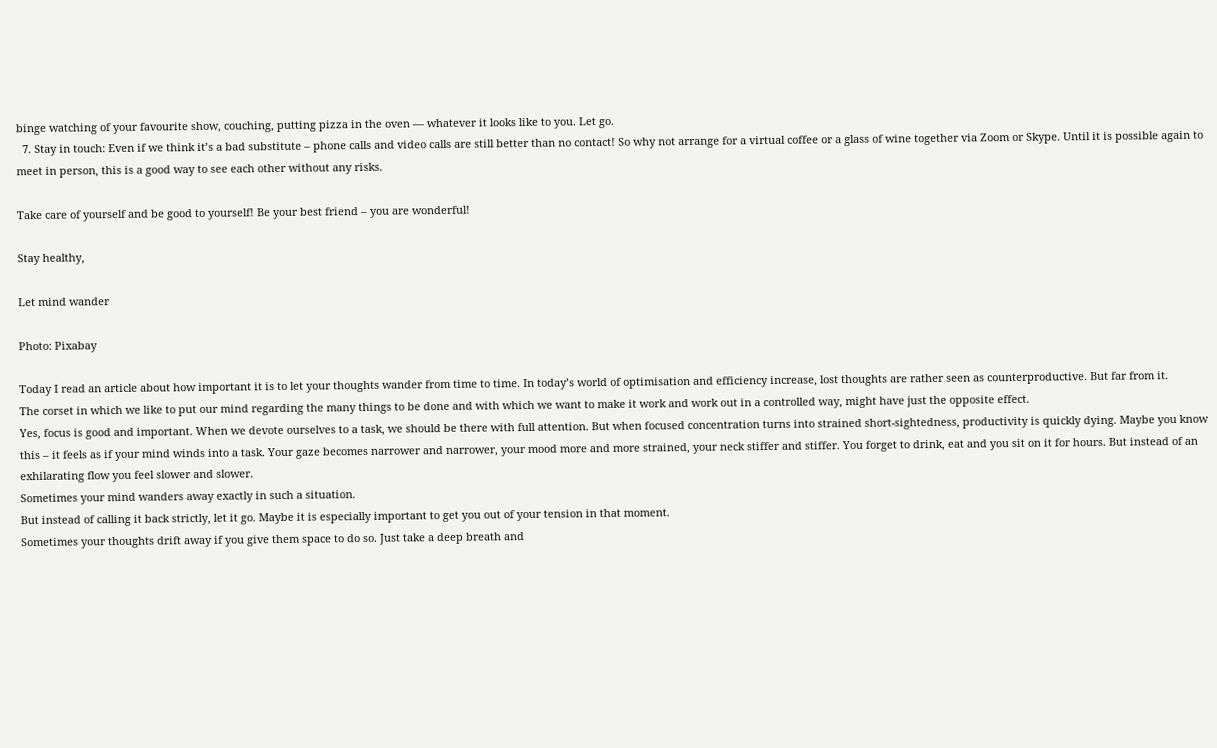binge watching of your favourite show, couching, putting pizza in the oven — whatever it looks like to you. Let go.
  7. Stay in touch: Even if we think it’s a bad substitute – phone calls and video calls are still better than no contact! So why not arrange for a virtual coffee or a glass of wine together via Zoom or Skype. Until it is possible again to meet in person, this is a good way to see each other without any risks.

Take care of yourself and be good to yourself! Be your best friend – you are wonderful!

Stay healthy,

Let mind wander

Photo: Pixabay

Today I read an article about how important it is to let your thoughts wander from time to time. In today’s world of optimisation and efficiency increase, lost thoughts are rather seen as counterproductive. But far from it.
The corset in which we like to put our mind regarding the many things to be done and with which we want to make it work and work out in a controlled way, might have just the opposite effect.
Yes, focus is good and important. When we devote ourselves to a task, we should be there with full attention. But when focused concentration turns into strained short-sightedness, productivity is quickly dying. Maybe you know this – it feels as if your mind winds into a task. Your gaze becomes narrower and narrower, your mood more and more strained, your neck stiffer and stiffer. You forget to drink, eat and you sit on it for hours. But instead of an exhilarating flow you feel slower and slower.
Sometimes your mind wanders away exactly in such a situation.
But instead of calling it back strictly, let it go. Maybe it is especially important to get you out of your tension in that moment.
Sometimes your thoughts drift away if you give them space to do so. Just take a deep breath and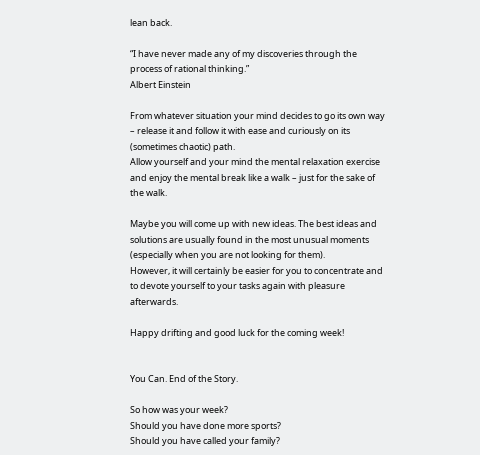lean back.

“I have never made any of my discoveries through the process of rational thinking.”
Albert Einstein

From whatever situation your mind decides to go its own way – release it and follow it with ease and curiously on its (sometimes chaotic) path.
Allow yourself and your mind the mental relaxation exercise and enjoy the mental break like a walk – just for the sake of the walk.

Maybe you will come up with new ideas. The best ideas and solutions are usually found in the most unusual moments (especially when you are not looking for them).
However, it will certainly be easier for you to concentrate and to devote yourself to your tasks again with pleasure afterwards.

Happy drifting and good luck for the coming week!


You Can. End of the Story.

So how was your week?
Should you have done more sports?
Should you have called your family?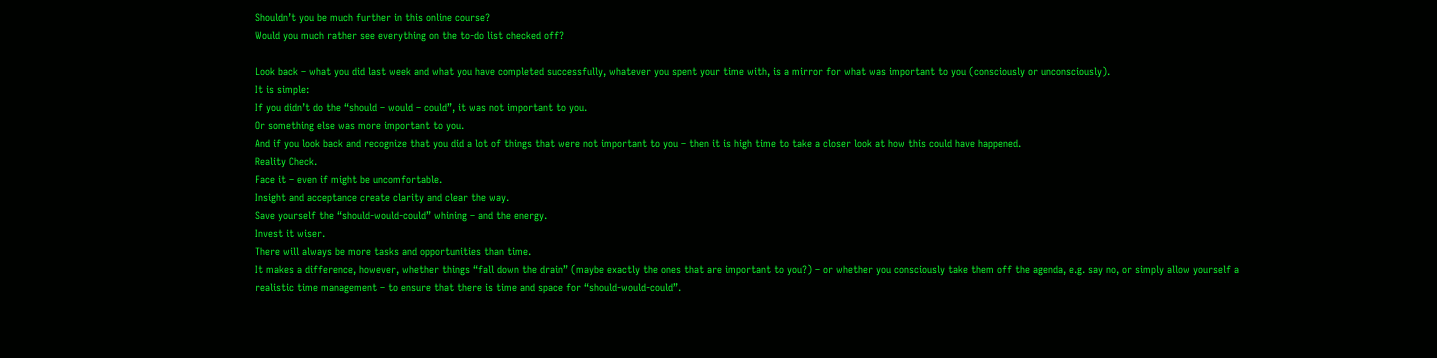Shouldn’t you be much further in this online course?
Would you much rather see everything on the to-do list checked off?

Look back – what you did last week and what you have completed successfully, whatever you spent your time with, is a mirror for what was important to you (consciously or unconsciously).
It is simple:
If you didn’t do the “should – would – could”, it was not important to you.
Or something else was more important to you.
And if you look back and recognize that you did a lot of things that were not important to you – then it is high time to take a closer look at how this could have happened.
Reality Check.
Face it – even if might be uncomfortable.
Insight and acceptance create clarity and clear the way.
Save yourself the “should-would-could” whining – and the energy.
Invest it wiser.
There will always be more tasks and opportunities than time.
It makes a difference, however, whether things “fall down the drain” (maybe exactly the ones that are important to you?) – or whether you consciously take them off the agenda, e.g. say no, or simply allow yourself a realistic time management – to ensure that there is time and space for “should-would-could”.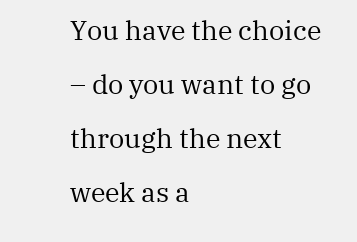You have the choice – do you want to go through the next week as a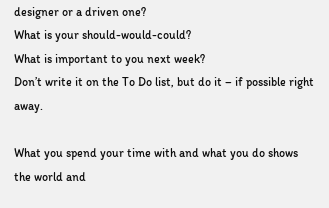designer or a driven one?
What is your should-would-could?
What is important to you next week?
Don’t write it on the To Do list, but do it – if possible right away.

What you spend your time with and what you do shows the world and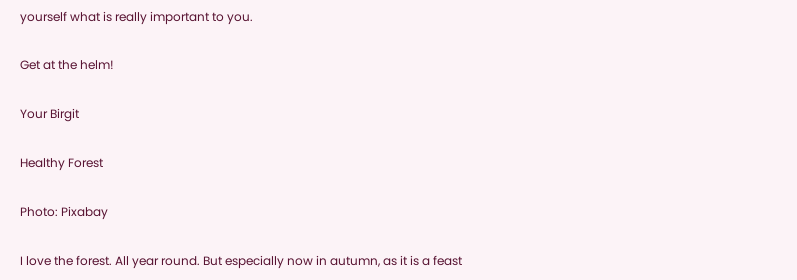yourself what is really important to you.

Get at the helm!

Your Birgit

Healthy Forest

Photo: Pixabay

I love the forest. All year round. But especially now in autumn, as it is a feast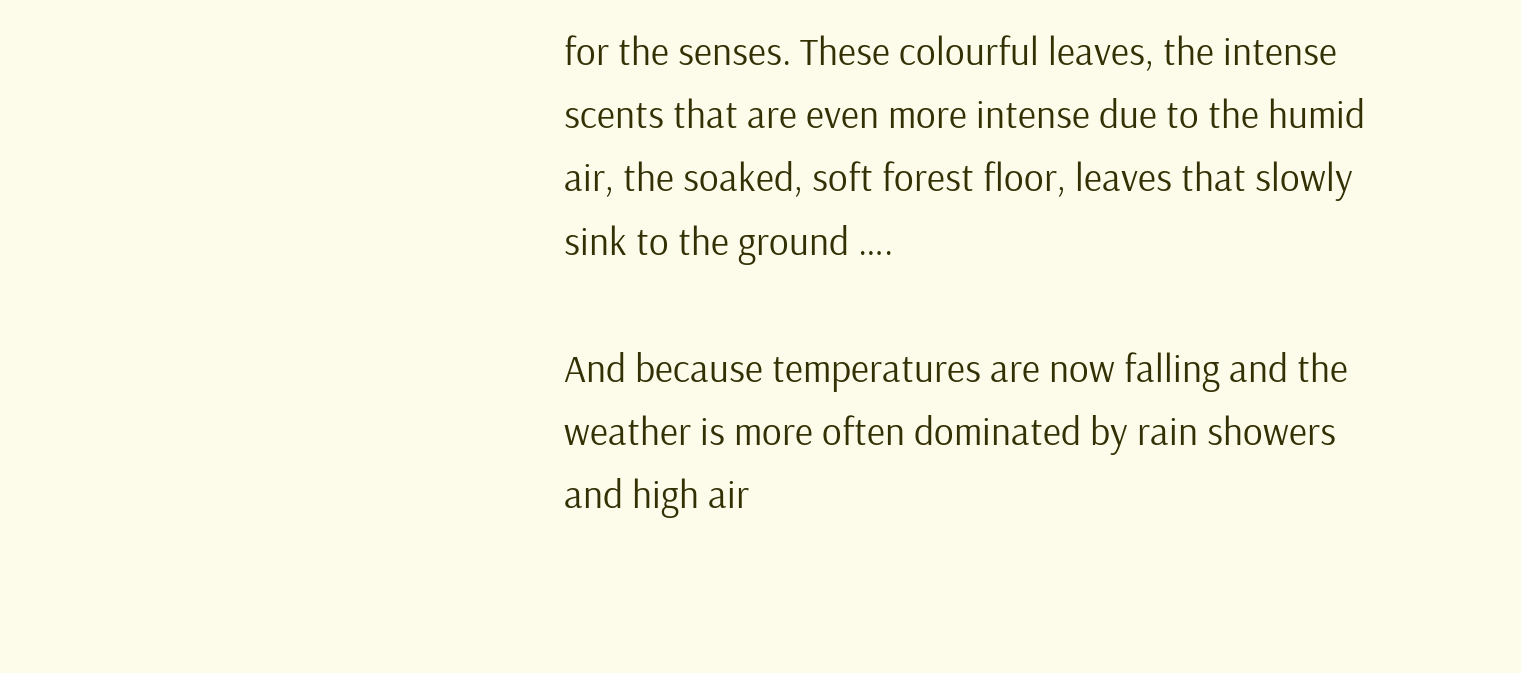for the senses. These colourful leaves, the intense scents that are even more intense due to the humid air, the soaked, soft forest floor, leaves that slowly sink to the ground ….

And because temperatures are now falling and the weather is more often dominated by rain showers and high air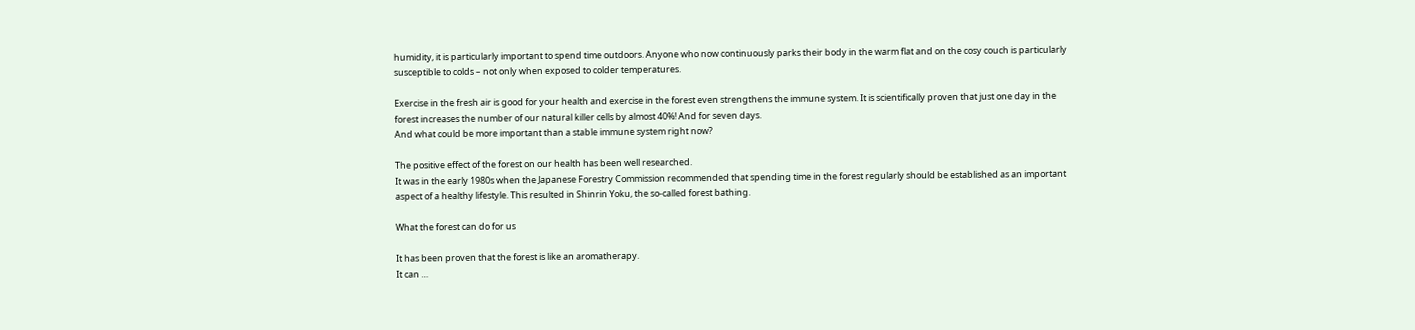humidity, it is particularly important to spend time outdoors. Anyone who now continuously parks their body in the warm flat and on the cosy couch is particularly susceptible to colds – not only when exposed to colder temperatures.

Exercise in the fresh air is good for your health and exercise in the forest even strengthens the immune system. It is scientifically proven that just one day in the forest increases the number of our natural killer cells by almost 40%! And for seven days.
And what could be more important than a stable immune system right now?

The positive effect of the forest on our health has been well researched.
It was in the early 1980s when the Japanese Forestry Commission recommended that spending time in the forest regularly should be established as an important aspect of a healthy lifestyle. This resulted in Shinrin Yoku, the so-called forest bathing.

What the forest can do for us

It has been proven that the forest is like an aromatherapy.
It can …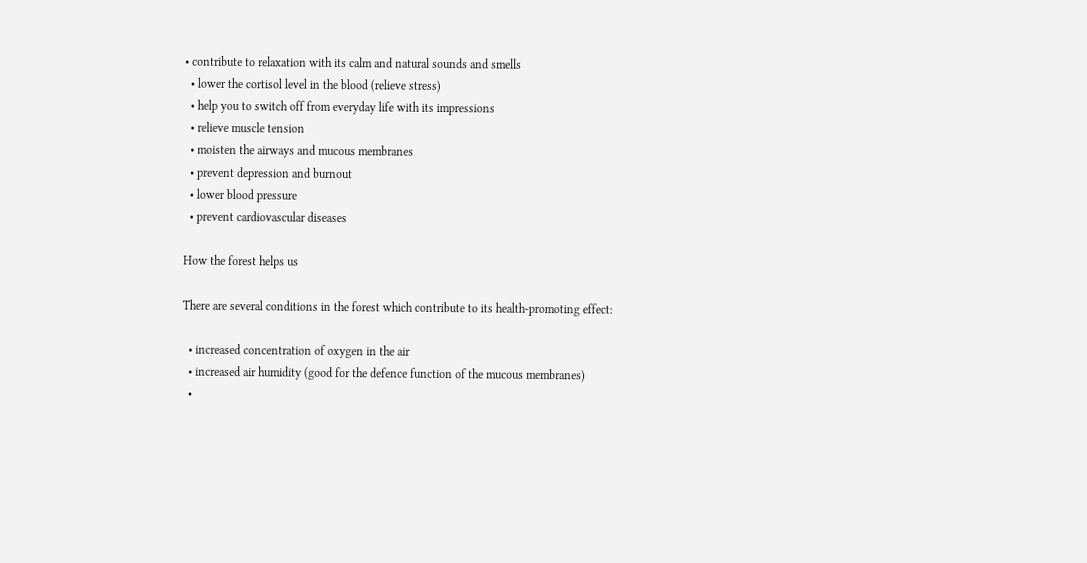• contribute to relaxation with its calm and natural sounds and smells
  • lower the cortisol level in the blood (relieve stress)
  • help you to switch off from everyday life with its impressions
  • relieve muscle tension
  • moisten the airways and mucous membranes
  • prevent depression and burnout
  • lower blood pressure
  • prevent cardiovascular diseases

How the forest helps us

There are several conditions in the forest which contribute to its health-promoting effect:

  • increased concentration of oxygen in the air
  • increased air humidity (good for the defence function of the mucous membranes)
  •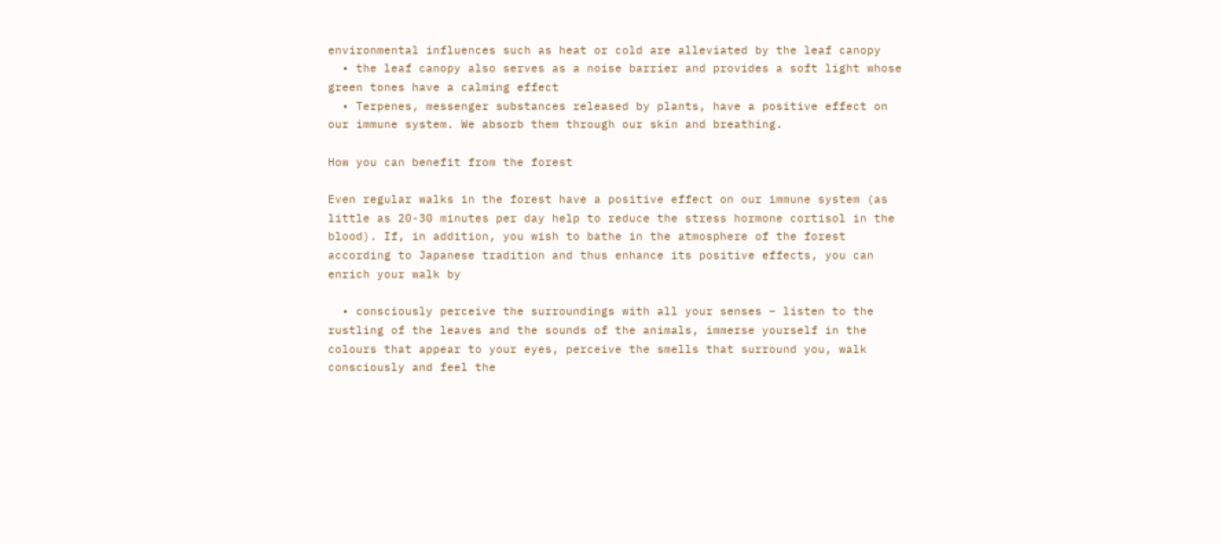environmental influences such as heat or cold are alleviated by the leaf canopy
  • the leaf canopy also serves as a noise barrier and provides a soft light whose green tones have a calming effect
  • Terpenes, messenger substances released by plants, have a positive effect on our immune system. We absorb them through our skin and breathing.

How you can benefit from the forest

Even regular walks in the forest have a positive effect on our immune system (as little as 20-30 minutes per day help to reduce the stress hormone cortisol in the blood). If, in addition, you wish to bathe in the atmosphere of the forest according to Japanese tradition and thus enhance its positive effects, you can enrich your walk by

  • consciously perceive the surroundings with all your senses – listen to the rustling of the leaves and the sounds of the animals, immerse yourself in the colours that appear to your eyes, perceive the smells that surround you, walk consciously and feel the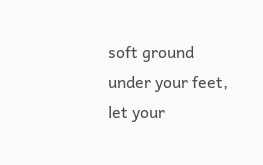soft ground under your feet, let your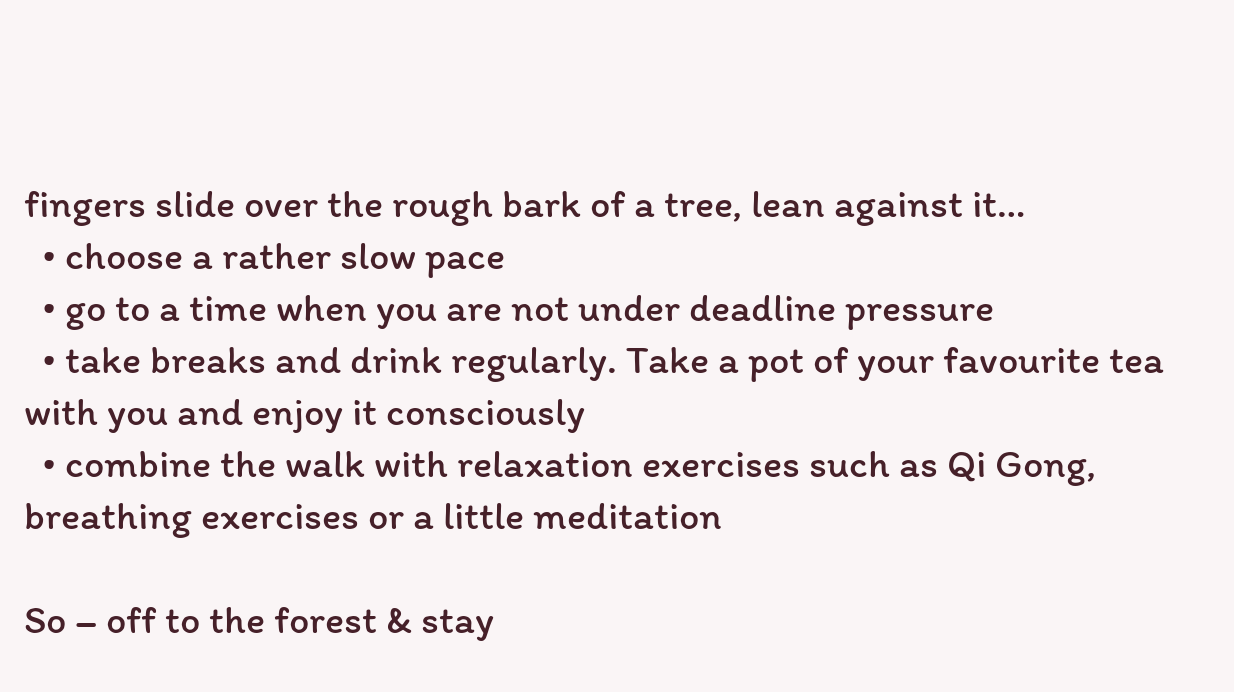fingers slide over the rough bark of a tree, lean against it…
  • choose a rather slow pace
  • go to a time when you are not under deadline pressure
  • take breaks and drink regularly. Take a pot of your favourite tea with you and enjoy it consciously
  • combine the walk with relaxation exercises such as Qi Gong, breathing exercises or a little meditation

So – off to the forest & stay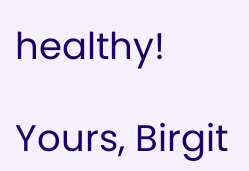healthy!

Yours, Birgit